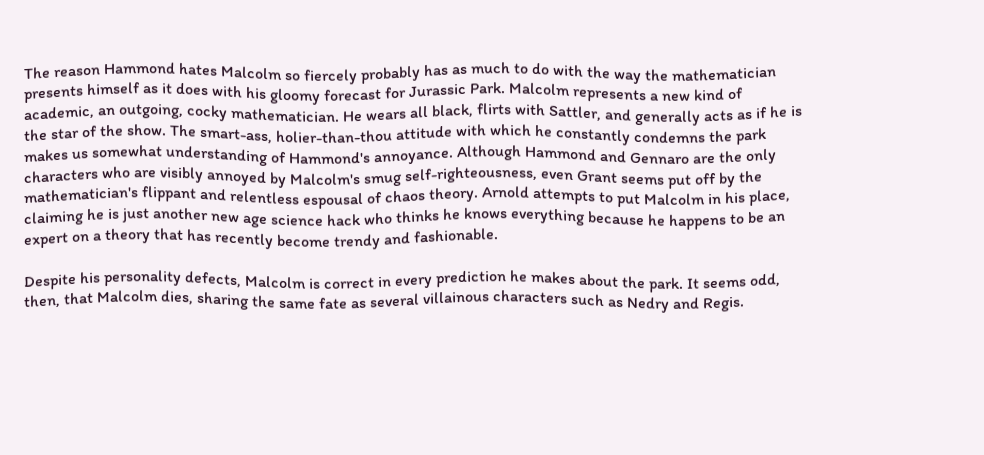The reason Hammond hates Malcolm so fiercely probably has as much to do with the way the mathematician presents himself as it does with his gloomy forecast for Jurassic Park. Malcolm represents a new kind of academic, an outgoing, cocky mathematician. He wears all black, flirts with Sattler, and generally acts as if he is the star of the show. The smart-ass, holier-than-thou attitude with which he constantly condemns the park makes us somewhat understanding of Hammond's annoyance. Although Hammond and Gennaro are the only characters who are visibly annoyed by Malcolm's smug self-righteousness, even Grant seems put off by the mathematician's flippant and relentless espousal of chaos theory. Arnold attempts to put Malcolm in his place, claiming he is just another new age science hack who thinks he knows everything because he happens to be an expert on a theory that has recently become trendy and fashionable.

Despite his personality defects, Malcolm is correct in every prediction he makes about the park. It seems odd, then, that Malcolm dies, sharing the same fate as several villainous characters such as Nedry and Regis.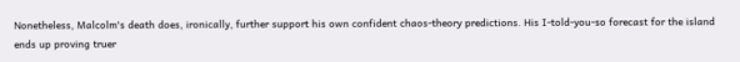Nonetheless, Malcolm's death does, ironically, further support his own confident chaos-theory predictions. His I-told-you-so forecast for the island ends up proving truer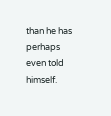than he has perhaps even told himself.